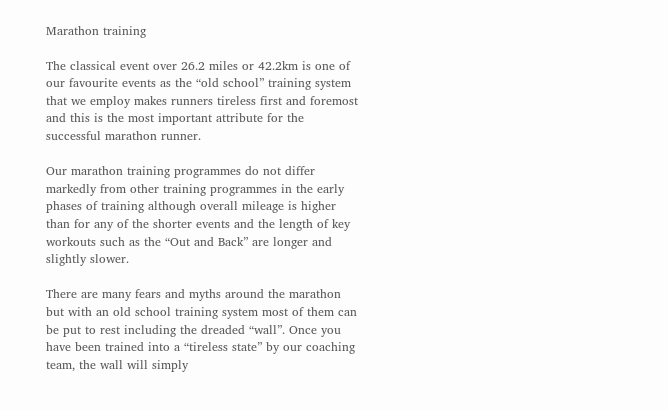Marathon training

The classical event over 26.2 miles or 42.2km is one of our favourite events as the “old school” training system that we employ makes runners tireless first and foremost and this is the most important attribute for the successful marathon runner.

Our marathon training programmes do not differ markedly from other training programmes in the early phases of training although overall mileage is higher than for any of the shorter events and the length of key workouts such as the “Out and Back” are longer and slightly slower.

There are many fears and myths around the marathon but with an old school training system most of them can be put to rest including the dreaded “wall”. Once you have been trained into a “tireless state” by our coaching team, the wall will simply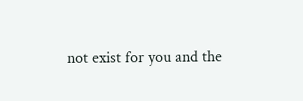not exist for you and the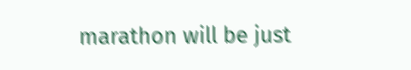marathon will be just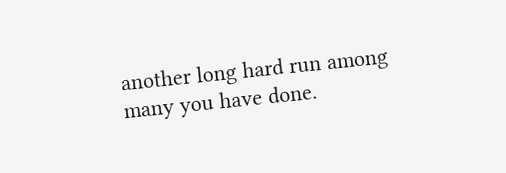another long hard run among many you have done.